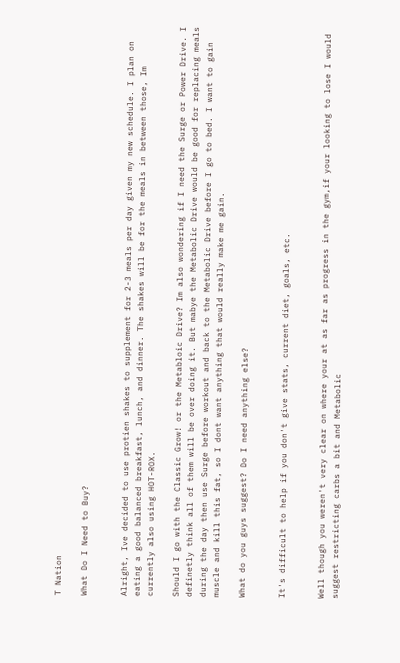T Nation

What Do I Need to Buy?


Alright, Ive decided to use protien shakes to supplement for 2-3 meals per day given my new schedule. I plan on eating a good balanced breakfast, lunch, and dinner. The shakes will be for the meals in between those, Im currently also using HOT-ROX.

Should I go with the Classic Grow! or the Metabloic Drive? Im also wondering if I need the Surge or Power Drive. I definetly think all of them will be over doing it. But mabye the Metabolic Drive would be good for replacing meals during the day then use Surge before workout and back to the Metabolic Drive before I go to bed. I want to gain muscle and kill this fat, so I dont want anything that would really make me gain.

What do you guys suggest? Do I need anything else?


It's difficult to help if you don't give stats, current diet, goals, etc.


Well though you weren't very clear on where your at as far as progress in the gym,if your looking to lose I would suggest restricting carbs a bit and Metabolic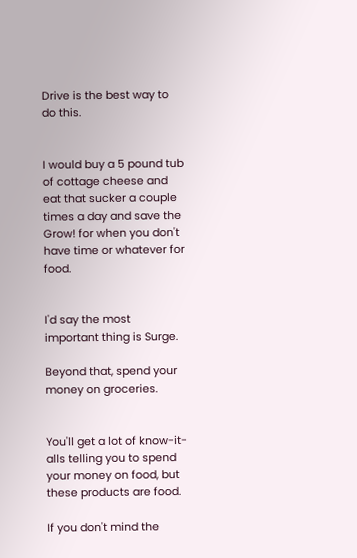Drive is the best way to do this.


I would buy a 5 pound tub of cottage cheese and eat that sucker a couple times a day and save the Grow! for when you don't have time or whatever for food.


I'd say the most important thing is Surge.

Beyond that, spend your money on groceries.


You'll get a lot of know-it-alls telling you to spend your money on food, but these products are food.

If you don't mind the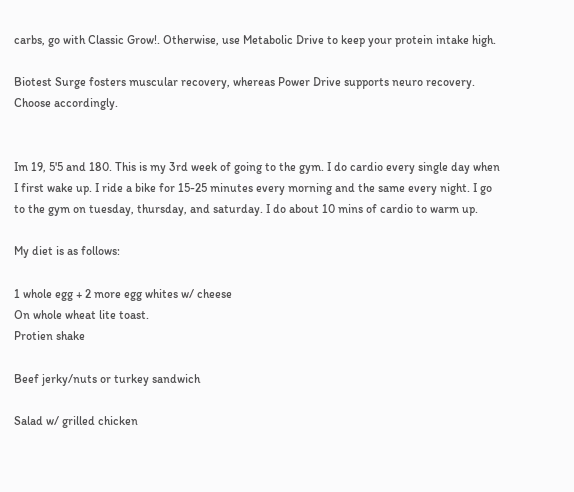carbs, go with Classic Grow!. Otherwise, use Metabolic Drive to keep your protein intake high.

Biotest Surge fosters muscular recovery, whereas Power Drive supports neuro recovery. Choose accordingly.


Im 19, 5'5 and 180. This is my 3rd week of going to the gym. I do cardio every single day when I first wake up. I ride a bike for 15-25 minutes every morning and the same every night. I go to the gym on tuesday, thursday, and saturday. I do about 10 mins of cardio to warm up.

My diet is as follows:

1 whole egg + 2 more egg whites w/ cheese
On whole wheat lite toast.
Protien shake

Beef jerky/nuts or turkey sandwich

Salad w/ grilled chicken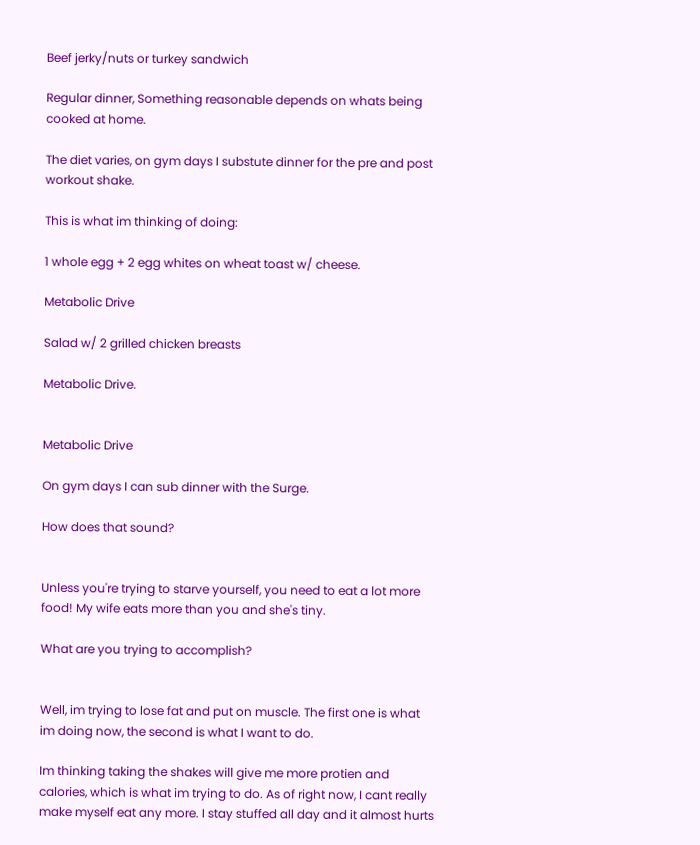Beef jerky/nuts or turkey sandwich

Regular dinner, Something reasonable depends on whats being cooked at home.

The diet varies, on gym days I substute dinner for the pre and post workout shake.

This is what im thinking of doing:

1 whole egg + 2 egg whites on wheat toast w/ cheese.

Metabolic Drive

Salad w/ 2 grilled chicken breasts

Metabolic Drive.


Metabolic Drive

On gym days I can sub dinner with the Surge.

How does that sound?


Unless you're trying to starve yourself, you need to eat a lot more food! My wife eats more than you and she's tiny.

What are you trying to accomplish?


Well, im trying to lose fat and put on muscle. The first one is what im doing now, the second is what I want to do.

Im thinking taking the shakes will give me more protien and calories, which is what im trying to do. As of right now, I cant really make myself eat any more. I stay stuffed all day and it almost hurts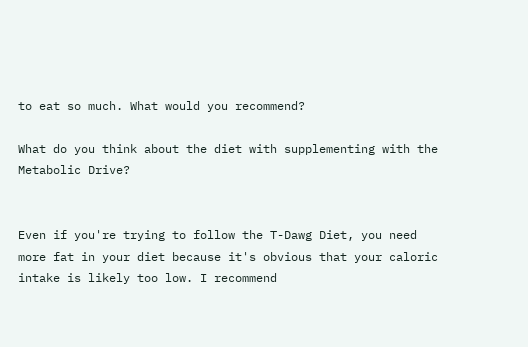to eat so much. What would you recommend?

What do you think about the diet with supplementing with the Metabolic Drive?


Even if you're trying to follow the T-Dawg Diet, you need more fat in your diet because it's obvious that your caloric intake is likely too low. I recommend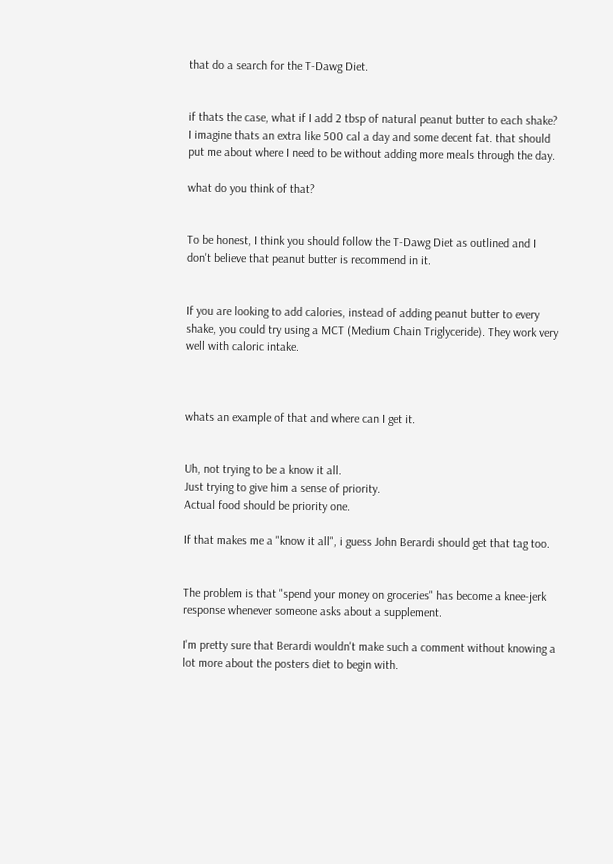that do a search for the T-Dawg Diet.


if thats the case, what if I add 2 tbsp of natural peanut butter to each shake? I imagine thats an extra like 500 cal a day and some decent fat. that should put me about where I need to be without adding more meals through the day.

what do you think of that?


To be honest, I think you should follow the T-Dawg Diet as outlined and I don't believe that peanut butter is recommend in it.


If you are looking to add calories, instead of adding peanut butter to every shake, you could try using a MCT (Medium Chain Triglyceride). They work very well with caloric intake.



whats an example of that and where can I get it.


Uh, not trying to be a know it all.
Just trying to give him a sense of priority.
Actual food should be priority one.

If that makes me a "know it all", i guess John Berardi should get that tag too.


The problem is that "spend your money on groceries" has become a knee-jerk response whenever someone asks about a supplement.

I'm pretty sure that Berardi wouldn't make such a comment without knowing a lot more about the posters diet to begin with.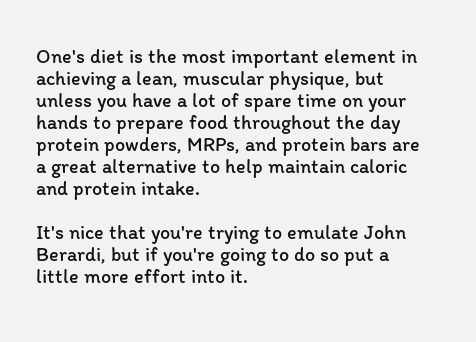One's diet is the most important element in achieving a lean, muscular physique, but unless you have a lot of spare time on your hands to prepare food throughout the day protein powders, MRPs, and protein bars are a great alternative to help maintain caloric and protein intake.

It's nice that you're trying to emulate John Berardi, but if you're going to do so put a little more effort into it.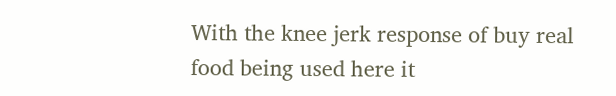With the knee jerk response of buy real food being used here it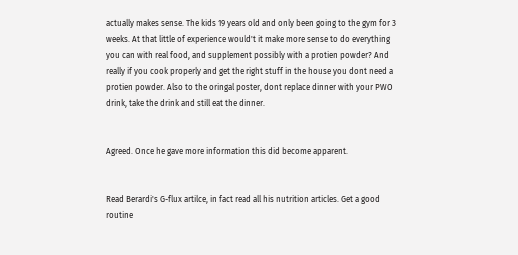actually makes sense. The kids 19 years old and only been going to the gym for 3 weeks. At that little of experience would't it make more sense to do everything you can with real food, and supplement possibly with a protien powder? And really if you cook properly and get the right stuff in the house you dont need a protien powder. Also to the oringal poster, dont replace dinner with your PWO drink, take the drink and still eat the dinner.


Agreed. Once he gave more information this did become apparent.


Read Berardi's G-flux artilce, in fact read all his nutrition articles. Get a good routine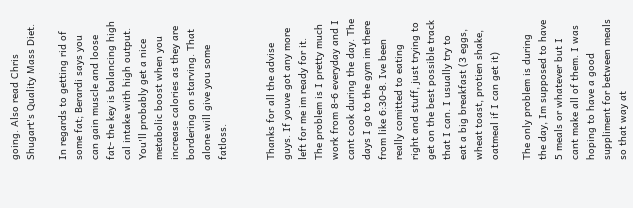going. Also read Chris Shugart's Quality Mass Diet.

In regards to getting rid of some fat; Berardi says you can gain muscle and loose fat- the key is balancing high cal intake with high output. You'll probably get a nice metabolic boost when you increase calories as they are bordering on starving. That alone will give you some fatloss.


Thanks for all the advise guys. If youve got any more left for me im ready for it. The problem is I pretty much work from 8-6 everyday and I cant cook during the day. The days I go to the gym im there from like 6:30-8. Ive been really comitted to eating right and stuff, just trying to get on the best possible track that I can. I usually try to eat a big breakfast (3 eggs, wheat toast, protien shake, oatmeal if I can get it)

The only problem is during the day, Im supposed to have 5 meals or whatever but I cant make all of them. I was hoping to have a good suppliment for between meals so that way at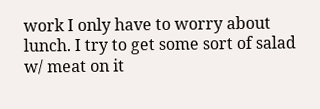work I only have to worry about lunch. I try to get some sort of salad w/ meat on it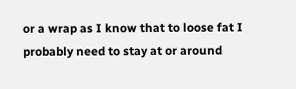or a wrap as I know that to loose fat I probably need to stay at or around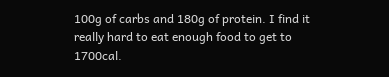100g of carbs and 180g of protein. I find it really hard to eat enough food to get to 1700cal.